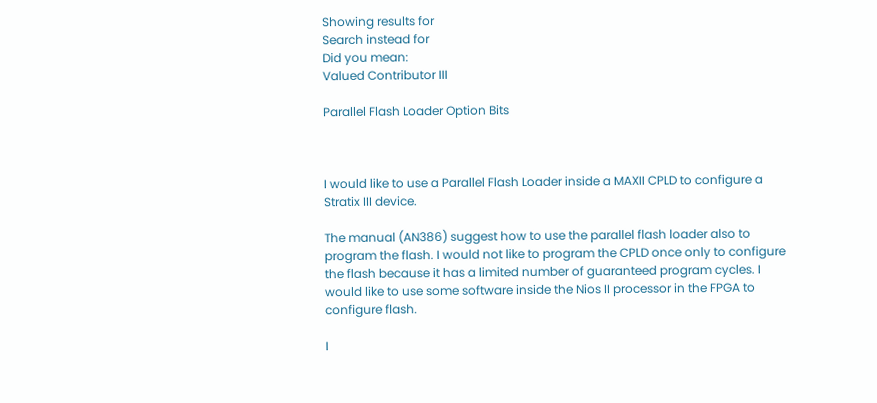Showing results for
Search instead for
Did you mean:
Valued Contributor III

Parallel Flash Loader Option Bits



I would like to use a Parallel Flash Loader inside a MAXII CPLD to configure a Stratix III device.

The manual (AN386) suggest how to use the parallel flash loader also to program the flash. I would not like to program the CPLD once only to configure the flash because it has a limited number of guaranteed program cycles. I would like to use some software inside the Nios II processor in the FPGA to configure flash.

I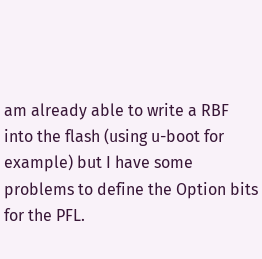am already able to write a RBF into the flash (using u-boot for example) but I have some problems to define the Option bits for the PFL.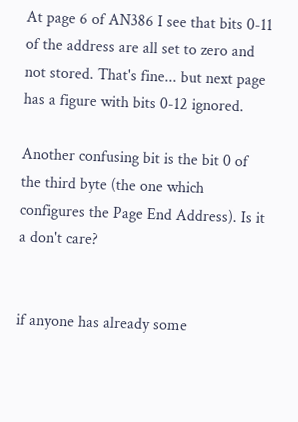At page 6 of AN386 I see that bits 0-11 of the address are all set to zero and not stored. That's fine... but next page has a figure with bits 0-12 ignored.

Another confusing bit is the bit 0 of the third byte (the one which configures the Page End Address). Is it a don't care?


if anyone has already some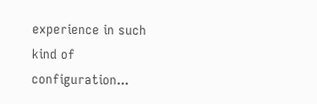experience in such kind of configuration...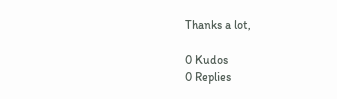Thanks a lot,

0 Kudos
0 Replies